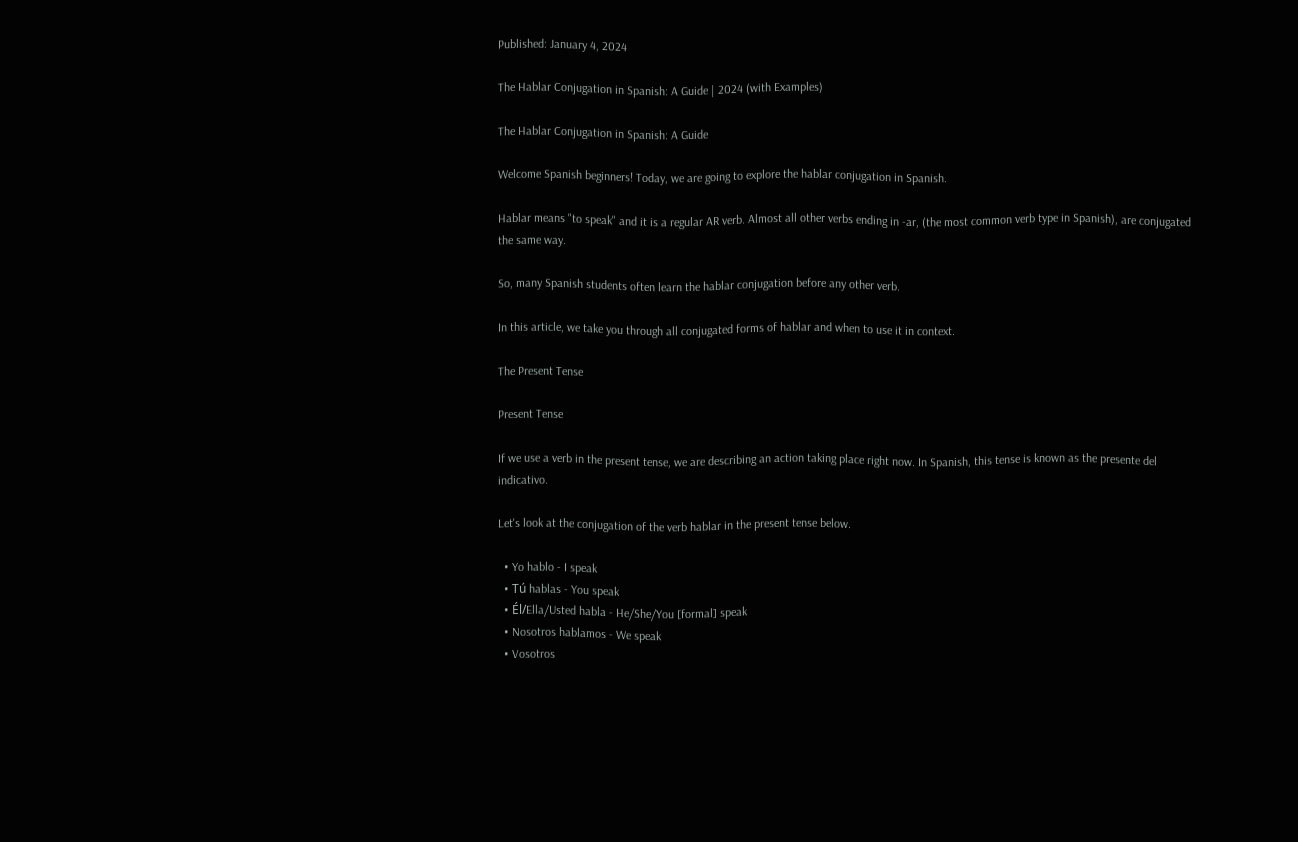Published: January 4, 2024

The Hablar Conjugation in Spanish: A Guide | 2024 (with Examples)

The Hablar Conjugation in Spanish: A Guide

Welcome Spanish beginners! Today, we are going to explore the hablar conjugation in Spanish.

Hablar means "to speak" and it is a regular AR verb. Almost all other verbs ending in -ar, (the most common verb type in Spanish), are conjugated the same way.

So, many Spanish students often learn the hablar conjugation before any other verb.

In this article, we take you through all conjugated forms of hablar and when to use it in context.

The Present Tense

Present Tense

If we use a verb in the present tense, we are describing an action taking place right now. In Spanish, this tense is known as the presente del indicativo.

Let's look at the conjugation of the verb hablar in the present tense below.

  • Yo hablo - I speak
  • Tú hablas - You speak
  • Él/Ella/Usted habla - He/She/You [formal] speak
  • Nosotros hablamos - We speak
  • Vosotros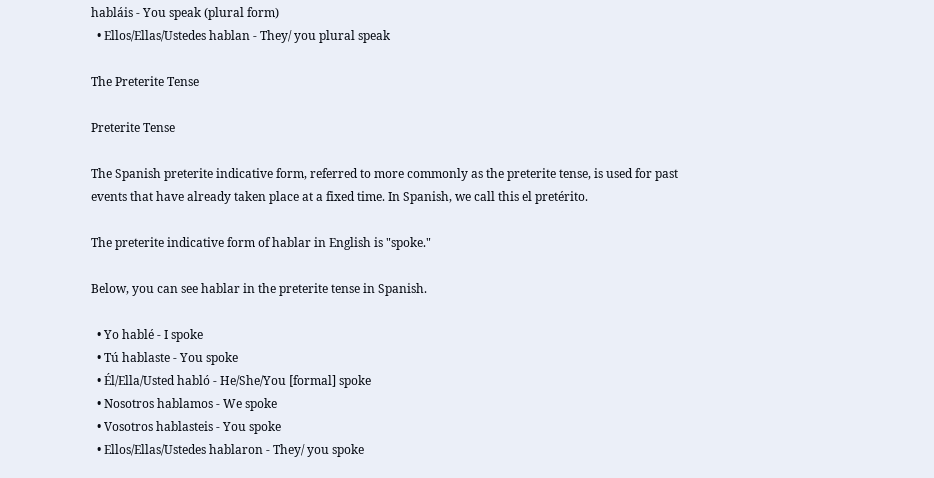habláis - You speak (plural form)
  • Ellos/Ellas/Ustedes hablan - They/ you plural speak

The Preterite Tense

Preterite Tense

The Spanish preterite indicative form, referred to more commonly as the preterite tense, is used for past events that have already taken place at a fixed time. In Spanish, we call this el pretérito.

The preterite indicative form of hablar in English is "spoke."

Below, you can see hablar in the preterite tense in Spanish.

  • Yo hablé - I spoke
  • Tú hablaste - You spoke
  • Él/Ella/Usted habló - He/She/You [formal] spoke
  • Nosotros hablamos - We spoke
  • Vosotros hablasteis - You spoke
  • Ellos/Ellas/Ustedes hablaron - They/ you spoke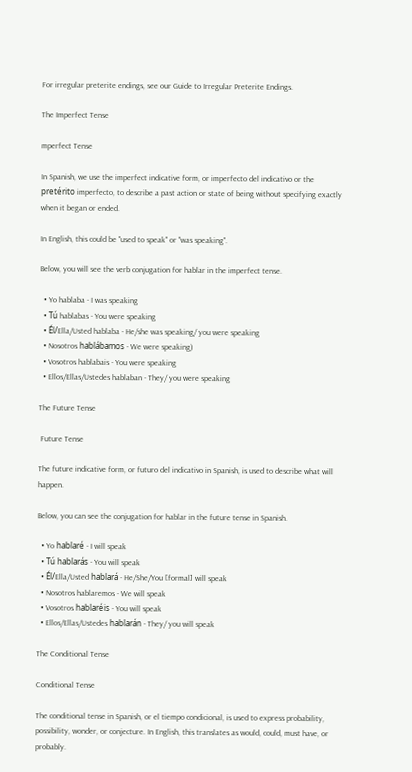For irregular preterite endings, see our Guide to Irregular Preterite Endings.

The Imperfect Tense

mperfect Tense

In Spanish, we use the imperfect indicative form, or imperfecto del indicativo or the pretérito imperfecto, to describe a past action or state of being without specifying exactly when it began or ended.

In English, this could be "used to speak" or "was speaking".

Below, you will see the verb conjugation for hablar in the imperfect tense.

  • Yo hablaba - I was speaking
  • Tú hablabas - You were speaking
  • Él/Ella/Usted hablaba - He/she was speaking/ you were speaking
  • Nosotros hablábamos - We were speaking)
  • Vosotros hablabais - You were speaking
  • Ellos/Ellas/Ustedes hablaban - They/ you were speaking

The Future Tense

 Future Tense

The future indicative form, or futuro del indicativo in Spanish, is used to describe what will happen.

Below, you can see the conjugation for hablar in the future tense in Spanish.

  • Yo hablaré - I will speak
  • Tú hablarás - You will speak
  • Él/Ella/Usted hablará - He/She/You [formal] will speak
  • Nosotros hablaremos - We will speak
  • Vosotros hablaréis - You will speak
  • Ellos/Ellas/Ustedes hablarán - They/ you will speak

The Conditional Tense

Conditional Tense

The conditional tense in Spanish, or el tiempo condicional, is used to express probability, possibility, wonder, or conjecture. In English, this translates as would, could, must have, or probably.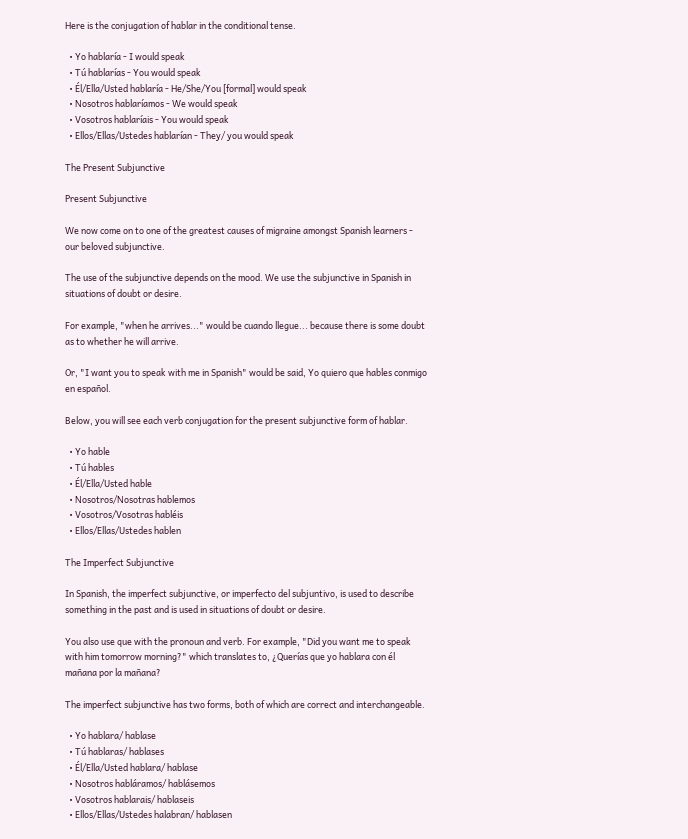Here is the conjugation of hablar in the conditional tense.

  • Yo hablaría - I would speak
  • Tú hablarías - You would speak
  • Él/Ella/Usted hablaría - He/She/You [formal] would speak
  • Nosotros hablaríamos - We would speak
  • Vosotros hablaríais - You would speak
  • Ellos/Ellas/Ustedes hablarían - They/ you would speak

The Present Subjunctive

Present Subjunctive

We now come on to one of the greatest causes of migraine amongst Spanish learners - our beloved subjunctive.

The use of the subjunctive depends on the mood. We use the subjunctive in Spanish in situations of doubt or desire.

For example, "when he arrives..." would be cuando llegue... because there is some doubt as to whether he will arrive.

Or, "I want you to speak with me in Spanish" would be said, Yo quiero que hables conmigo en español.

Below, you will see each verb conjugation for the present subjunctive form of hablar.

  • Yo hable
  • Tú hables
  • Él/Ella/Usted hable
  • Nosotros/Nosotras hablemos
  • Vosotros/Vosotras habléis
  • Ellos/Ellas/Ustedes hablen

The Imperfect Subjunctive

In Spanish, the imperfect subjunctive, or imperfecto del subjuntivo, is used to describe something in the past and is used in situations of doubt or desire.

You also use que with the pronoun and verb. For example, "Did you want me to speak with him tomorrow morning?" which translates to, ¿Querías que yo hablara con él mañana por la mañana?

The imperfect subjunctive has two forms, both of which are correct and interchangeable.

  • Yo hablara/ hablase
  • Tú hablaras/ hablases
  • Él/Ella/Usted hablara/ hablase
  • Nosotros habláramos/ hablásemos
  • Vosotros hablarais/ hablaseis
  • Ellos/Ellas/Ustedes halabran/ hablasen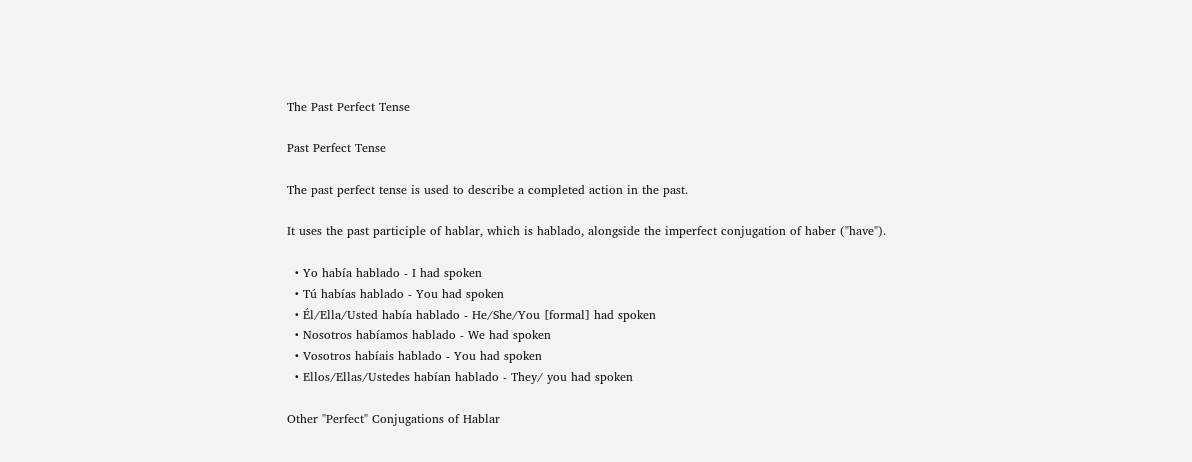The Past Perfect Tense

Past Perfect Tense

The past perfect tense is used to describe a completed action in the past.

It uses the past participle of hablar, which is hablado, alongside the imperfect conjugation of haber ("have").

  • Yo había hablado - I had spoken
  • Tú habías hablado - You had spoken
  • Él/Ella/Usted había hablado - He/She/You [formal] had spoken
  • Nosotros habíamos hablado - We had spoken
  • Vosotros habíais hablado - You had spoken
  • Ellos/Ellas/Ustedes habían hablado - They/ you had spoken

Other "Perfect" Conjugations of Hablar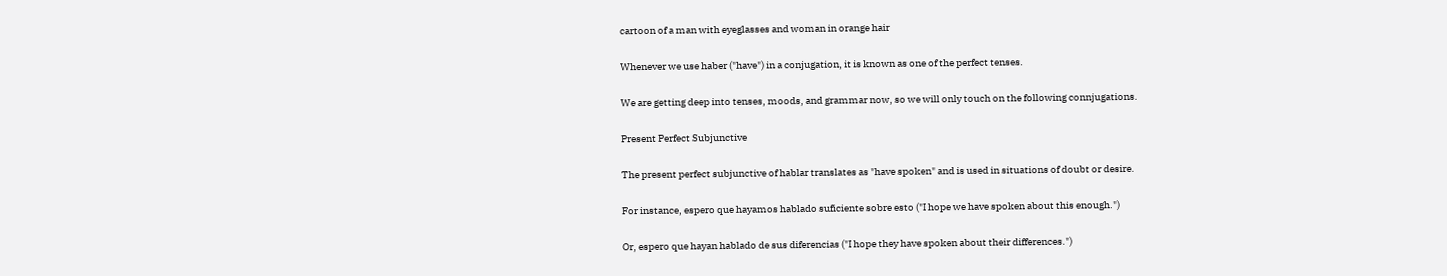cartoon of a man with eyeglasses and woman in orange hair

Whenever we use haber ("have") in a conjugation, it is known as one of the perfect tenses.

We are getting deep into tenses, moods, and grammar now, so we will only touch on the following connjugations.

Present Perfect Subjunctive

The present perfect subjunctive of hablar translates as "have spoken" and is used in situations of doubt or desire.

For instance, espero que hayamos hablado suficiente sobre esto ("I hope we have spoken about this enough.")

Or, espero que hayan hablado de sus diferencias ("I hope they have spoken about their differences.")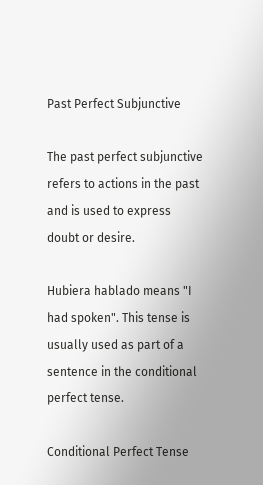Past Perfect Subjunctive

The past perfect subjunctive refers to actions in the past and is used to express doubt or desire.

Hubiera hablado means "I had spoken". This tense is usually used as part of a sentence in the conditional perfect tense.

Conditional Perfect Tense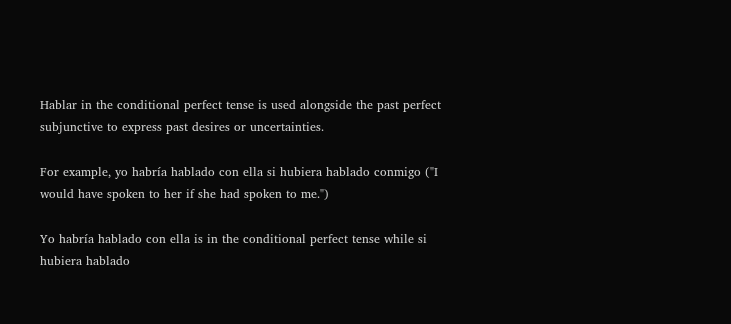Hablar in the conditional perfect tense is used alongside the past perfect subjunctive to express past desires or uncertainties.

For example, yo habría hablado con ella si hubiera hablado conmigo ("I would have spoken to her if she had spoken to me.")

Yo habría hablado con ella is in the conditional perfect tense while si hubiera hablado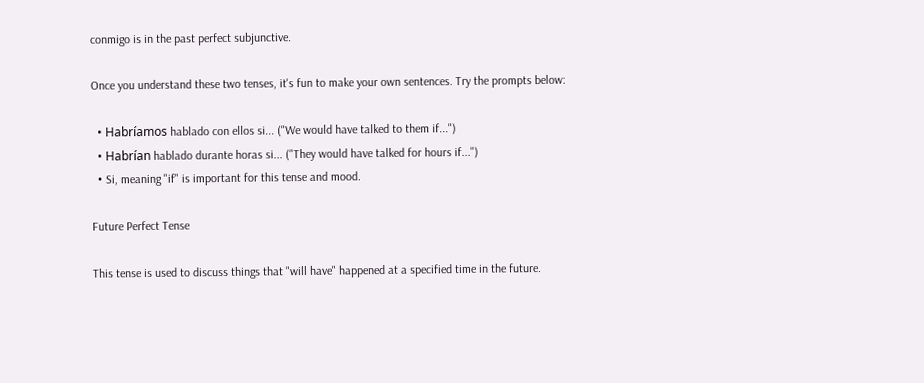conmigo is in the past perfect subjunctive.

Once you understand these two tenses, it's fun to make your own sentences. Try the prompts below:

  • Habríamos hablado con ellos si... ("We would have talked to them if...")
  • Habrían hablado durante horas si... ("They would have talked for hours if...")
  • Si, meaning "if" is important for this tense and mood.

Future Perfect Tense

This tense is used to discuss things that "will have" happened at a specified time in the future.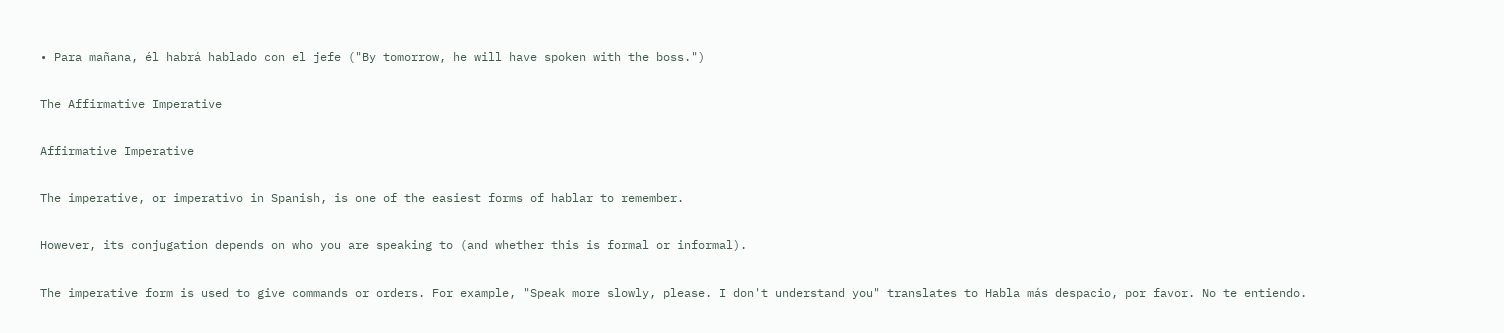• Para mañana, él habrá hablado con el jefe ("By tomorrow, he will have spoken with the boss.")

The Affirmative Imperative

Affirmative Imperative

The imperative, or imperativo in Spanish, is one of the easiest forms of hablar to remember.

However, its conjugation depends on who you are speaking to (and whether this is formal or informal).

The imperative form is used to give commands or orders. For example, "Speak more slowly, please. I don't understand you" translates to Habla más despacio, por favor. No te entiendo.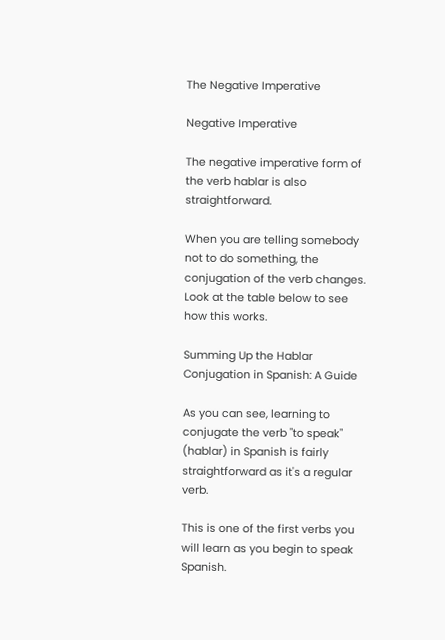The Negative Imperative

Negative Imperative

The negative imperative form of the verb hablar is also straightforward.

When you are telling somebody not to do something, the conjugation of the verb changes. Look at the table below to see how this works.

Summing Up the Hablar Conjugation in Spanish: A Guide

As you can see, learning to conjugate the verb "to speak" (hablar) in Spanish is fairly straightforward as it's a regular verb.

This is one of the first verbs you will learn as you begin to speak Spanish.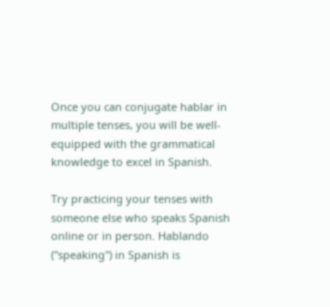Once you can conjugate hablar in multiple tenses, you will be well-equipped with the grammatical knowledge to excel in Spanish.

Try practicing your tenses with someone else who speaks Spanish online or in person. Hablando ("speaking") in Spanish is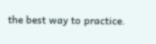the best way to practice.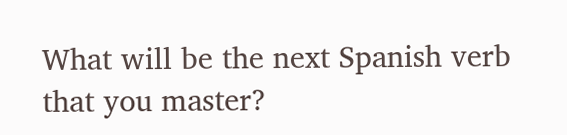What will be the next Spanish verb that you master?